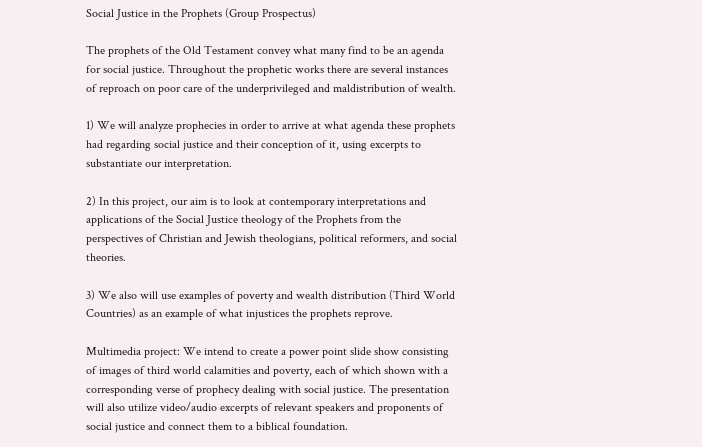Social Justice in the Prophets (Group Prospectus)

The prophets of the Old Testament convey what many find to be an agenda for social justice. Throughout the prophetic works there are several instances of reproach on poor care of the underprivileged and maldistribution of wealth.

1) We will analyze prophecies in order to arrive at what agenda these prophets had regarding social justice and their conception of it, using excerpts to substantiate our interpretation.

2) In this project, our aim is to look at contemporary interpretations and applications of the Social Justice theology of the Prophets from the perspectives of Christian and Jewish theologians, political reformers, and social theories.

3) We also will use examples of poverty and wealth distribution (Third World Countries) as an example of what injustices the prophets reprove.

Multimedia project: We intend to create a power point slide show consisting of images of third world calamities and poverty, each of which shown with a corresponding verse of prophecy dealing with social justice. The presentation will also utilize video/audio excerpts of relevant speakers and proponents of social justice and connect them to a biblical foundation.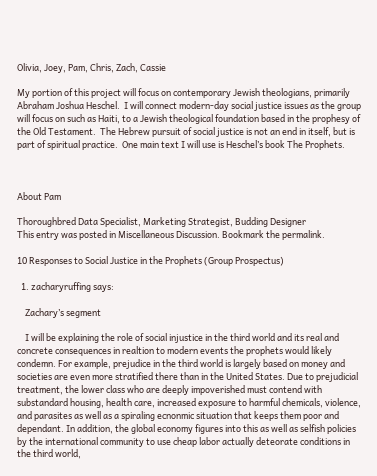Olivia, Joey, Pam, Chris, Zach, Cassie

My portion of this project will focus on contemporary Jewish theologians, primarily Abraham Joshua Heschel.  I will connect modern-day social justice issues as the group will focus on such as Haiti, to a Jewish theological foundation based in the prophesy of the Old Testament.  The Hebrew pursuit of social justice is not an end in itself, but is part of spiritual practice.  One main text I will use is Heschel’s book The Prophets.



About Pam

Thoroughbred Data Specialist, Marketing Strategist, Budding Designer
This entry was posted in Miscellaneous Discussion. Bookmark the permalink.

10 Responses to Social Justice in the Prophets (Group Prospectus)

  1. zacharyruffing says:

    Zachary’s segment

    I will be explaining the role of social injustice in the third world and its real and concrete consequences in realtion to modern events the prophets would likely condemn. For example, prejudice in the third world is largely based on money and societies are even more stratified there than in the United States. Due to prejudicial treatment, the lower class who are deeply impoverished must contend with substandard housing, health care, increased exposure to harmful chemicals, violence, and parasites as well as a spiraling ecnonmic situation that keeps them poor and dependant. In addition, the global economy figures into this as well as selfish policies by the international community to use cheap labor actually deteorate conditions in the third world,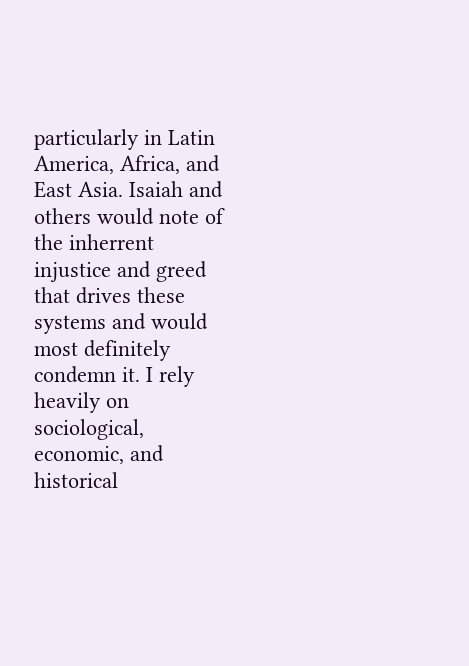particularly in Latin America, Africa, and East Asia. Isaiah and others would note of the inherrent injustice and greed that drives these systems and would most definitely condemn it. I rely heavily on sociological, economic, and historical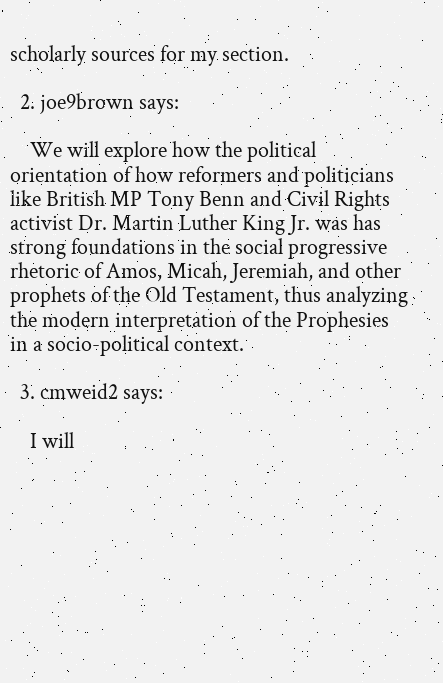scholarly sources for my section.

  2. joe9brown says:

    We will explore how the political orientation of how reformers and politicians like British MP Tony Benn and Civil Rights activist Dr. Martin Luther King Jr. was has strong foundations in the social progressive rhetoric of Amos, Micah, Jeremiah, and other prophets of the Old Testament, thus analyzing the modern interpretation of the Prophesies in a socio-political context.

  3. cmweid2 says:

    I will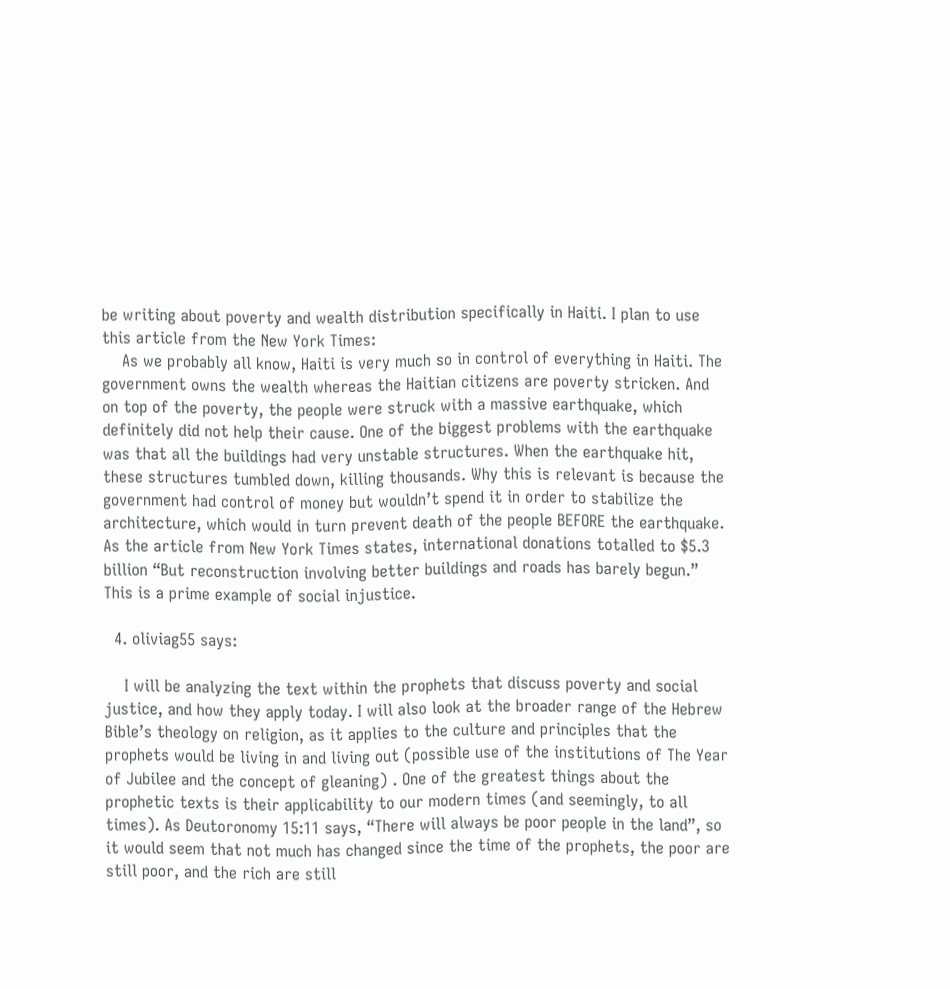be writing about poverty and wealth distribution specifically in Haiti. I plan to use this article from the New York Times:
    As we probably all know, Haiti is very much so in control of everything in Haiti. The government owns the wealth whereas the Haitian citizens are poverty stricken. And on top of the poverty, the people were struck with a massive earthquake, which definitely did not help their cause. One of the biggest problems with the earthquake was that all the buildings had very unstable structures. When the earthquake hit, these structures tumbled down, killing thousands. Why this is relevant is because the government had control of money but wouldn’t spend it in order to stabilize the architecture, which would in turn prevent death of the people BEFORE the earthquake. As the article from New York Times states, international donations totalled to $5.3 billion “But reconstruction involving better buildings and roads has barely begun.” This is a prime example of social injustice.

  4. oliviag55 says:

    I will be analyzing the text within the prophets that discuss poverty and social justice, and how they apply today. I will also look at the broader range of the Hebrew Bible’s theology on religion, as it applies to the culture and principles that the prophets would be living in and living out (possible use of the institutions of The Year of Jubilee and the concept of gleaning) . One of the greatest things about the prophetic texts is their applicability to our modern times (and seemingly, to all times). As Deutoronomy 15:11 says, “There will always be poor people in the land”, so it would seem that not much has changed since the time of the prophets, the poor are still poor, and the rich are still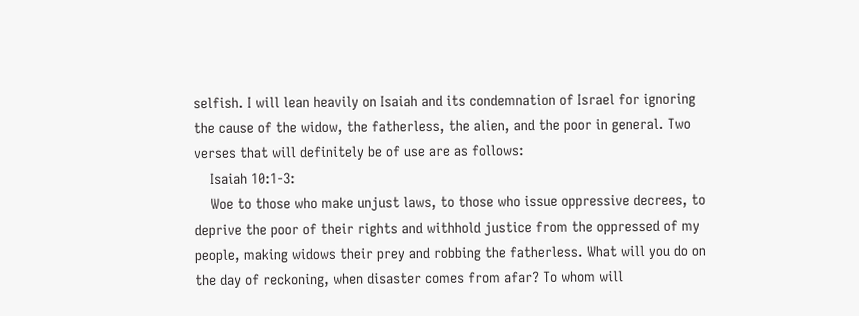selfish. I will lean heavily on Isaiah and its condemnation of Israel for ignoring the cause of the widow, the fatherless, the alien, and the poor in general. Two verses that will definitely be of use are as follows:
    Isaiah 10:1-3:
    Woe to those who make unjust laws, to those who issue oppressive decrees, to deprive the poor of their rights and withhold justice from the oppressed of my people, making widows their prey and robbing the fatherless. What will you do on the day of reckoning, when disaster comes from afar? To whom will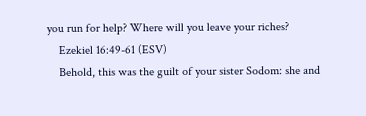you run for help? Where will you leave your riches?
    Ezekiel 16:49-61 (ESV)
    Behold, this was the guilt of your sister Sodom: she and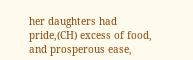her daughters had pride,(CH) excess of food, and prosperous ease,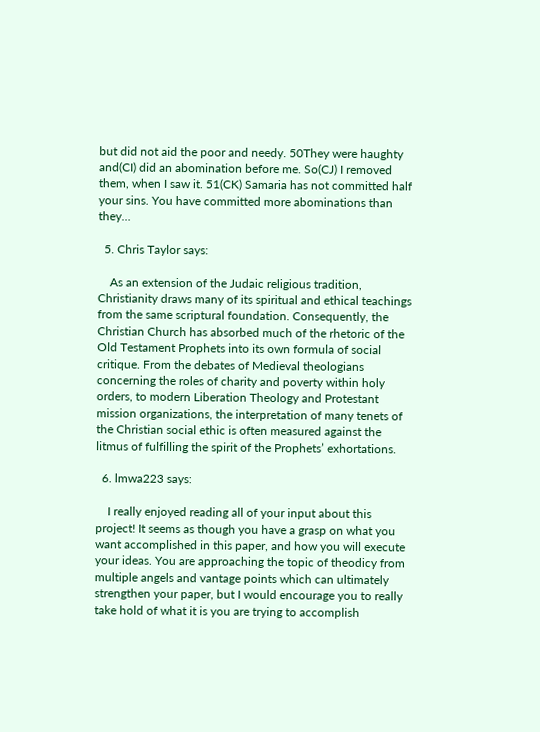but did not aid the poor and needy. 50They were haughty and(CI) did an abomination before me. So(CJ) I removed them, when I saw it. 51(CK) Samaria has not committed half your sins. You have committed more abominations than they…

  5. Chris Taylor says:

    As an extension of the Judaic religious tradition, Christianity draws many of its spiritual and ethical teachings from the same scriptural foundation. Consequently, the Christian Church has absorbed much of the rhetoric of the Old Testament Prophets into its own formula of social critique. From the debates of Medieval theologians concerning the roles of charity and poverty within holy orders, to modern Liberation Theology and Protestant mission organizations, the interpretation of many tenets of the Christian social ethic is often measured against the litmus of fulfilling the spirit of the Prophets’ exhortations.

  6. lmwa223 says:

    I really enjoyed reading all of your input about this project! It seems as though you have a grasp on what you want accomplished in this paper, and how you will execute your ideas. You are approaching the topic of theodicy from multiple angels and vantage points which can ultimately strengthen your paper, but I would encourage you to really take hold of what it is you are trying to accomplish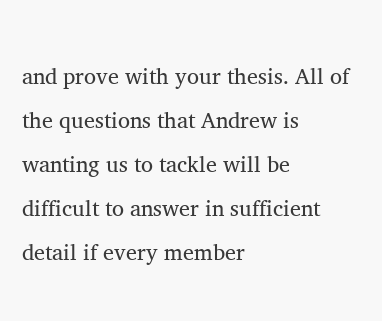and prove with your thesis. All of the questions that Andrew is wanting us to tackle will be difficult to answer in sufficient detail if every member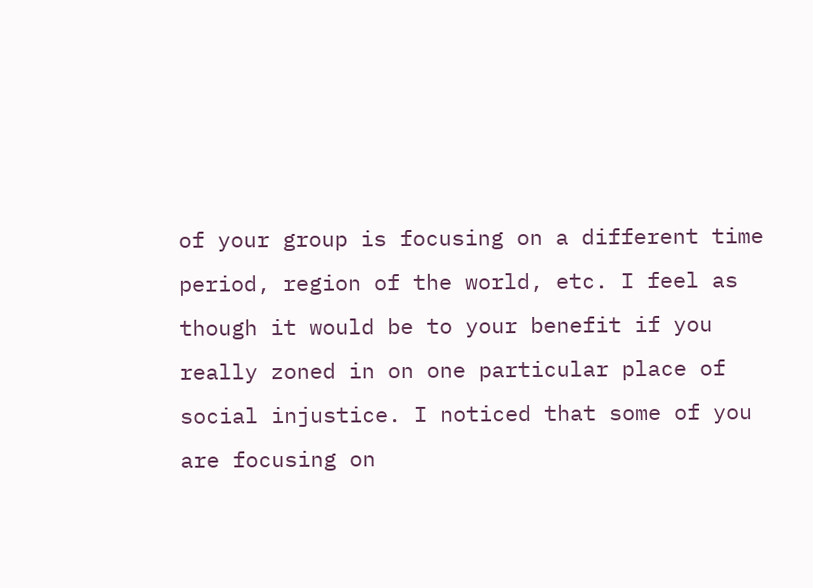of your group is focusing on a different time period, region of the world, etc. I feel as though it would be to your benefit if you really zoned in on one particular place of social injustice. I noticed that some of you are focusing on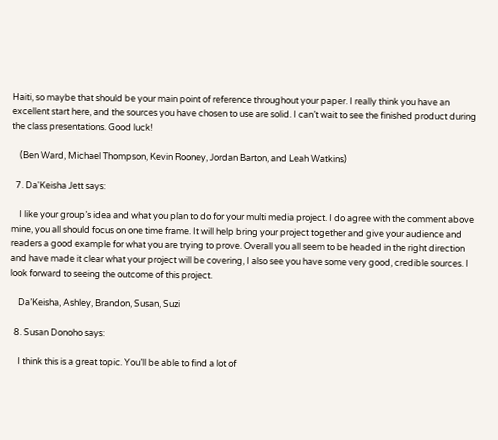Haiti, so maybe that should be your main point of reference throughout your paper. I really think you have an excellent start here, and the sources you have chosen to use are solid. I can’t wait to see the finished product during the class presentations. Good luck!

    (Ben Ward, Michael Thompson, Kevin Rooney, Jordan Barton, and Leah Watkins)

  7. Da'Keisha Jett says:

    I like your group’s idea and what you plan to do for your multi media project. I do agree with the comment above mine, you all should focus on one time frame. It will help bring your project together and give your audience and readers a good example for what you are trying to prove. Overall you all seem to be headed in the right direction and have made it clear what your project will be covering, I also see you have some very good, credible sources. I look forward to seeing the outcome of this project.

    Da’Keisha, Ashley, Brandon, Susan, Suzi

  8. Susan Donoho says:

    I think this is a great topic. You’ll be able to find a lot of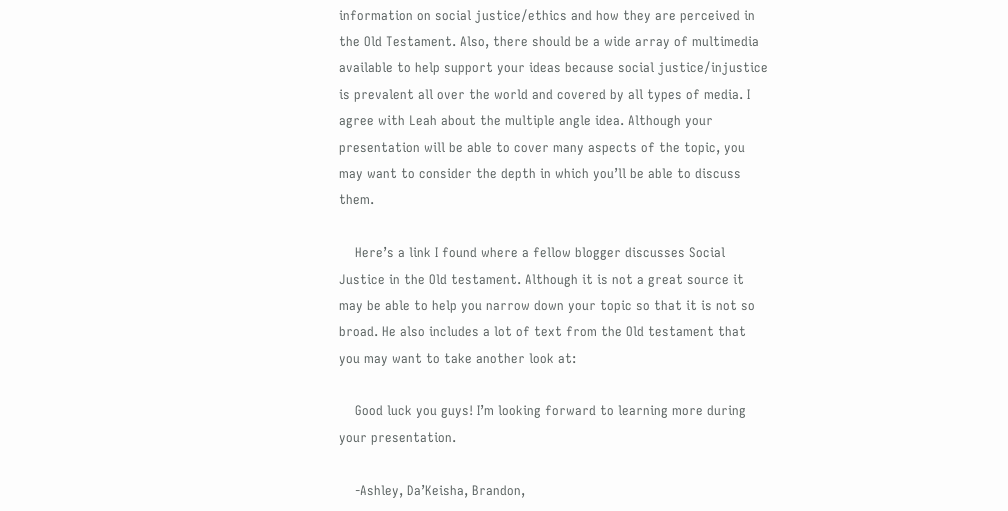information on social justice/ethics and how they are perceived in the Old Testament. Also, there should be a wide array of multimedia available to help support your ideas because social justice/injustice is prevalent all over the world and covered by all types of media. I agree with Leah about the multiple angle idea. Although your presentation will be able to cover many aspects of the topic, you may want to consider the depth in which you’ll be able to discuss them.

    Here’s a link I found where a fellow blogger discusses Social Justice in the Old testament. Although it is not a great source it may be able to help you narrow down your topic so that it is not so broad. He also includes a lot of text from the Old testament that you may want to take another look at:

    Good luck you guys! I’m looking forward to learning more during your presentation.

    -Ashley, Da’Keisha, Brandon,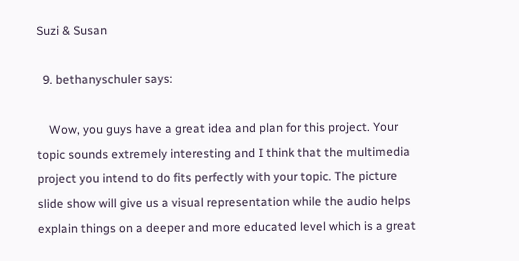Suzi & Susan

  9. bethanyschuler says:

    Wow, you guys have a great idea and plan for this project. Your topic sounds extremely interesting and I think that the multimedia project you intend to do fits perfectly with your topic. The picture slide show will give us a visual representation while the audio helps explain things on a deeper and more educated level which is a great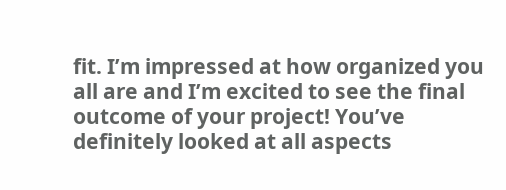fit. I’m impressed at how organized you all are and I’m excited to see the final outcome of your project! You’ve definitely looked at all aspects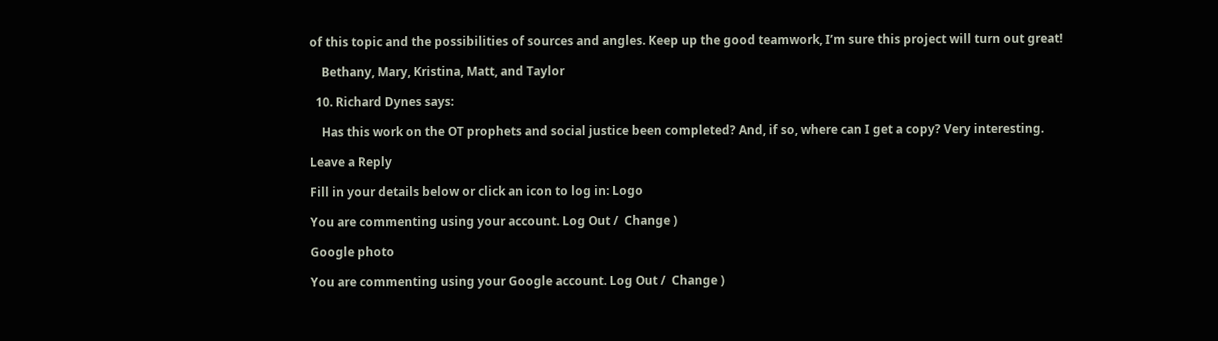of this topic and the possibilities of sources and angles. Keep up the good teamwork, I’m sure this project will turn out great!

    Bethany, Mary, Kristina, Matt, and Taylor

  10. Richard Dynes says:

    Has this work on the OT prophets and social justice been completed? And, if so, where can I get a copy? Very interesting.

Leave a Reply

Fill in your details below or click an icon to log in: Logo

You are commenting using your account. Log Out /  Change )

Google photo

You are commenting using your Google account. Log Out /  Change )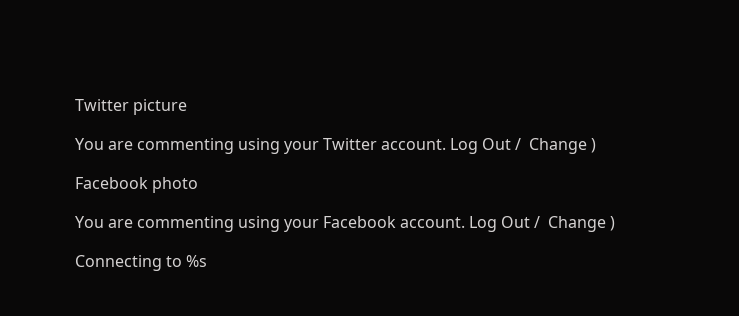Twitter picture

You are commenting using your Twitter account. Log Out /  Change )

Facebook photo

You are commenting using your Facebook account. Log Out /  Change )

Connecting to %s